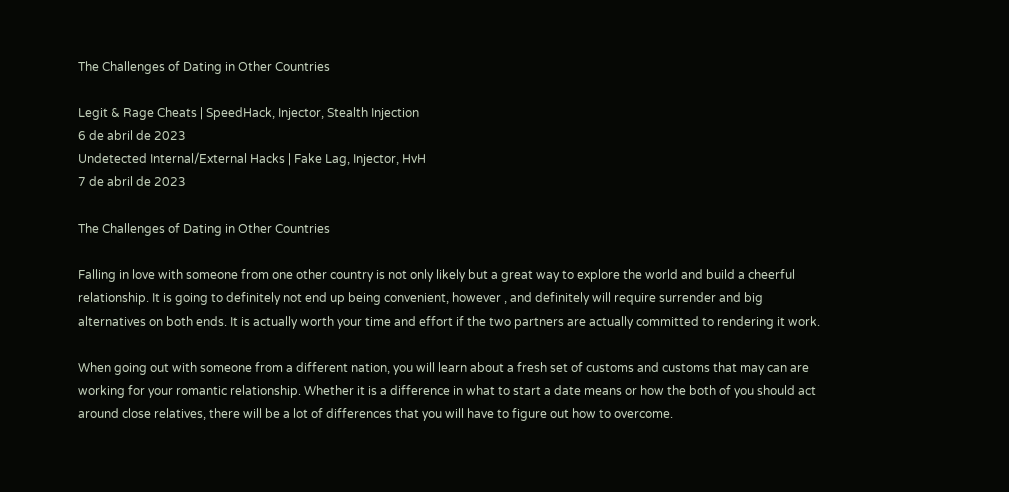The Challenges of Dating in Other Countries

Legit & Rage Cheats | SpeedHack, Injector, Stealth Injection
6 de abril de 2023
Undetected Internal/External Hacks | Fake Lag, Injector, HvH
7 de abril de 2023

The Challenges of Dating in Other Countries

Falling in love with someone from one other country is not only likely but a great way to explore the world and build a cheerful relationship. It is going to definitely not end up being convenient, however , and definitely will require surrender and big alternatives on both ends. It is actually worth your time and effort if the two partners are actually committed to rendering it work.

When going out with someone from a different nation, you will learn about a fresh set of customs and customs that may can are working for your romantic relationship. Whether it is a difference in what to start a date means or how the both of you should act around close relatives, there will be a lot of differences that you will have to figure out how to overcome.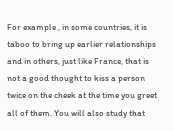For example , in some countries, it is taboo to bring up earlier relationships and in others, just like France, that is not a good thought to kiss a person twice on the cheek at the time you greet all of them. You will also study that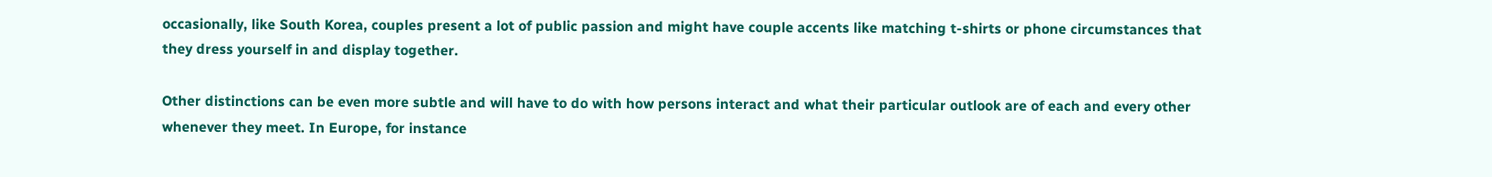occasionally, like South Korea, couples present a lot of public passion and might have couple accents like matching t-shirts or phone circumstances that they dress yourself in and display together.

Other distinctions can be even more subtle and will have to do with how persons interact and what their particular outlook are of each and every other whenever they meet. In Europe, for instance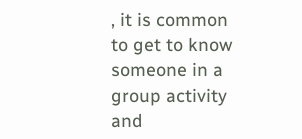, it is common to get to know someone in a group activity and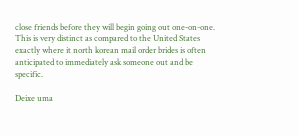close friends before they will begin going out one-on-one. This is very distinct as compared to the United States exactly where it north korean mail order brides is often anticipated to immediately ask someone out and be specific.

Deixe uma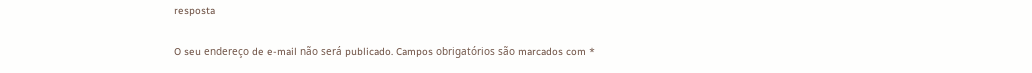resposta

O seu endereço de e-mail não será publicado. Campos obrigatórios são marcados com *